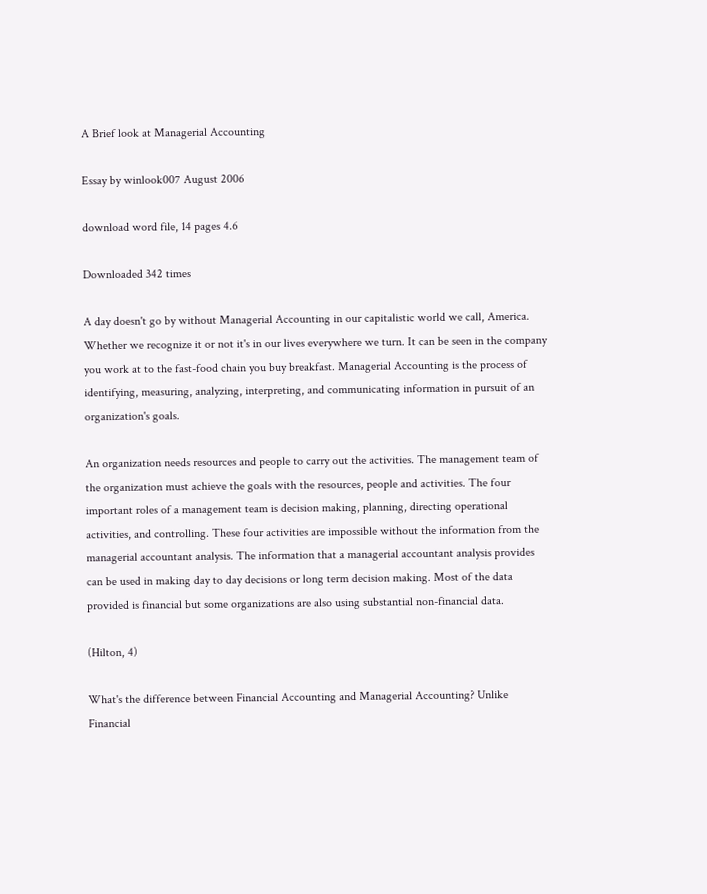A Brief look at Managerial Accounting

Essay by winlook007 August 2006

download word file, 14 pages 4.6

Downloaded 342 times

A day doesn't go by without Managerial Accounting in our capitalistic world we call, America. Whether we recognize it or not it's in our lives everywhere we turn. It can be seen in the company you work at to the fast-food chain you buy breakfast. Managerial Accounting is the process of identifying, measuring, analyzing, interpreting, and communicating information in pursuit of an organization's goals.

An organization needs resources and people to carry out the activities. The management team of the organization must achieve the goals with the resources, people and activities. The four important roles of a management team is decision making, planning, directing operational activities, and controlling. These four activities are impossible without the information from the managerial accountant analysis. The information that a managerial accountant analysis provides can be used in making day to day decisions or long term decision making. Most of the data provided is financial but some organizations are also using substantial non-financial data.

(Hilton, 4)

What's the difference between Financial Accounting and Managerial Accounting? Unlike Financial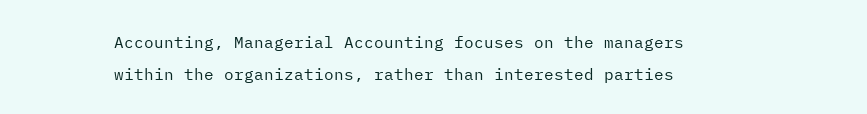Accounting, Managerial Accounting focuses on the managers within the organizations, rather than interested parties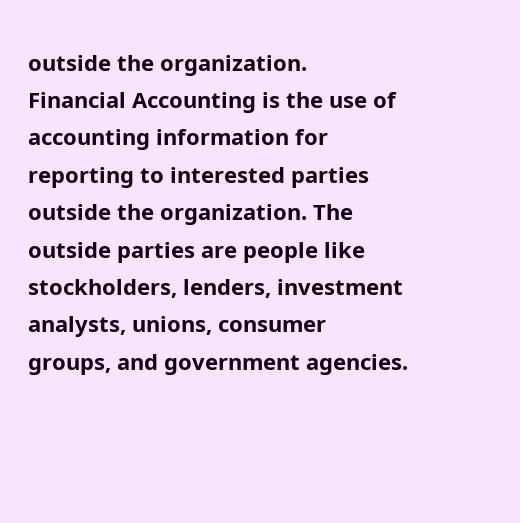outside the organization. Financial Accounting is the use of accounting information for reporting to interested parties outside the organization. The outside parties are people like stockholders, lenders, investment analysts, unions, consumer groups, and government agencies.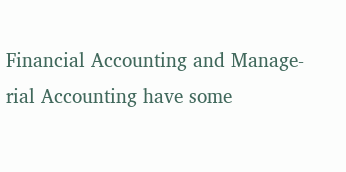Financial Accounting and Manage-rial Accounting have some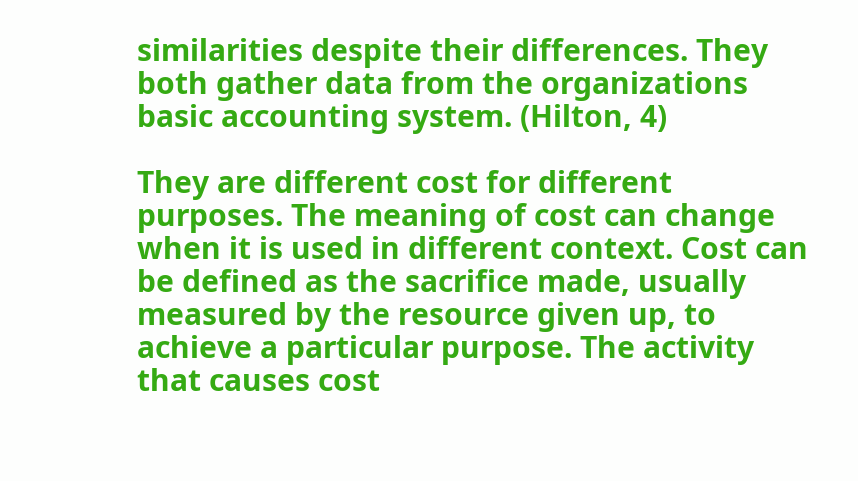similarities despite their differences. They both gather data from the organizations basic accounting system. (Hilton, 4)

They are different cost for different purposes. The meaning of cost can change when it is used in different context. Cost can be defined as the sacrifice made, usually measured by the resource given up, to achieve a particular purpose. The activity that causes cost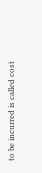to be incurred is called cost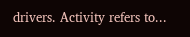drivers. Activity refers to...